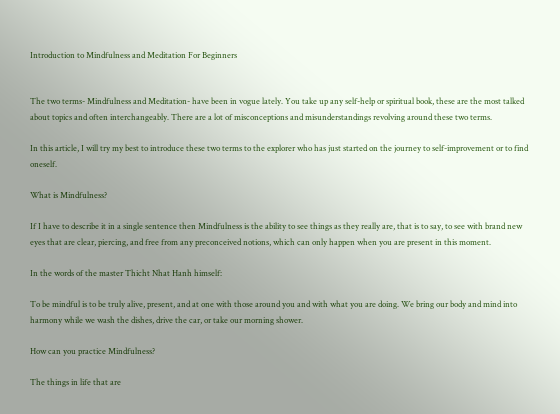Introduction to Mindfulness and Meditation For Beginners


The two terms- Mindfulness and Meditation- have been in vogue lately. You take up any self-help or spiritual book, these are the most talked about topics and often interchangeably. There are a lot of misconceptions and misunderstandings revolving around these two terms.

In this article, I will try my best to introduce these two terms to the explorer who has just started on the journey to self-improvement or to find oneself.

What is Mindfulness?

If I have to describe it in a single sentence then Mindfulness is the ability to see things as they really are, that is to say, to see with brand new eyes that are clear, piercing, and free from any preconceived notions, which can only happen when you are present in this moment.

In the words of the master Thicht Nhat Hanh himself:

To be mindful is to be truly alive, present, and at one with those around you and with what you are doing. We bring our body and mind into harmony while we wash the dishes, drive the car, or take our morning shower.

How can you practice Mindfulness?

The things in life that are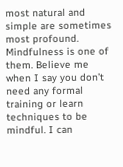most natural and simple are sometimes most profound. Mindfulness is one of them. Believe me when I say you don’t need any formal training or learn techniques to be mindful. I can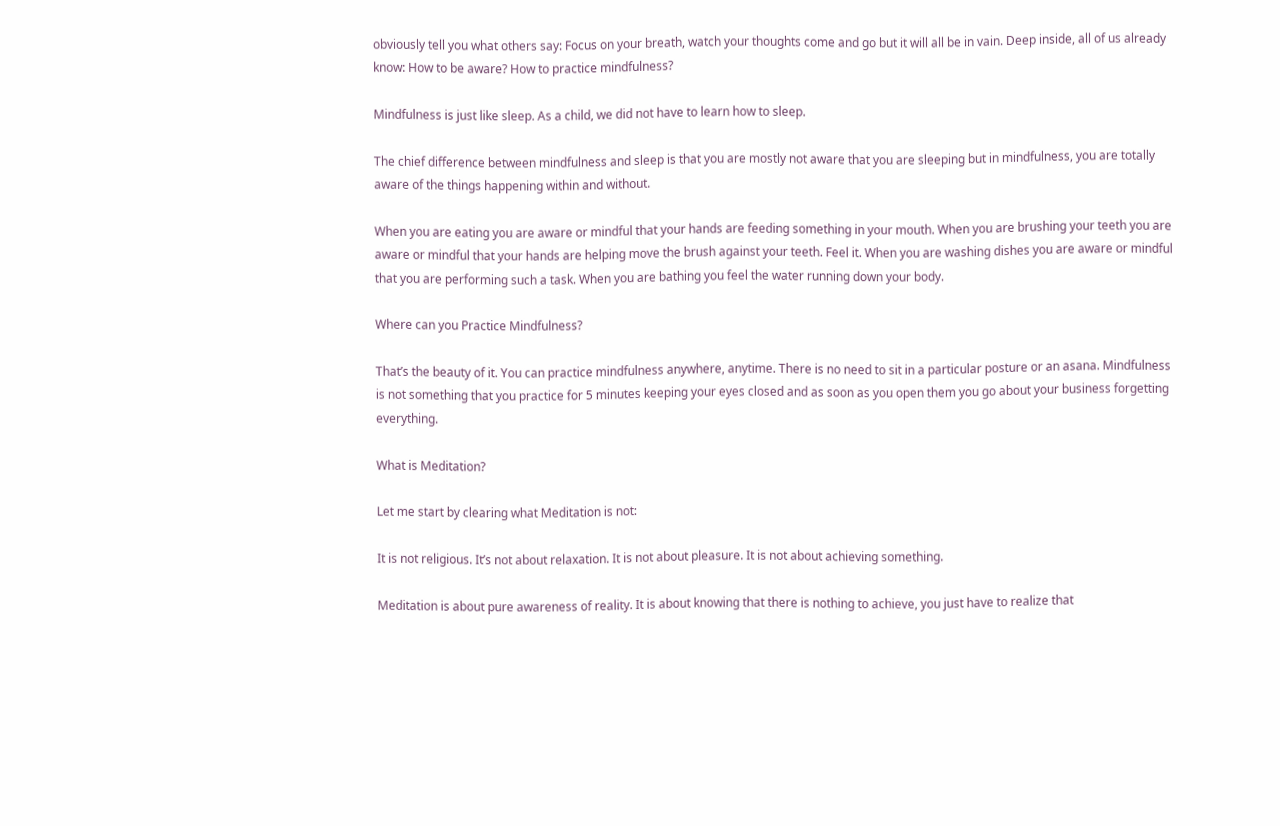obviously tell you what others say: Focus on your breath, watch your thoughts come and go but it will all be in vain. Deep inside, all of us already know: How to be aware? How to practice mindfulness?

Mindfulness is just like sleep. As a child, we did not have to learn how to sleep.

The chief difference between mindfulness and sleep is that you are mostly not aware that you are sleeping but in mindfulness, you are totally aware of the things happening within and without.

When you are eating you are aware or mindful that your hands are feeding something in your mouth. When you are brushing your teeth you are aware or mindful that your hands are helping move the brush against your teeth. Feel it. When you are washing dishes you are aware or mindful that you are performing such a task. When you are bathing you feel the water running down your body.

Where can you Practice Mindfulness?

That’s the beauty of it. You can practice mindfulness anywhere, anytime. There is no need to sit in a particular posture or an asana. Mindfulness is not something that you practice for 5 minutes keeping your eyes closed and as soon as you open them you go about your business forgetting everything.

What is Meditation?

Let me start by clearing what Meditation is not:

It is not religious. It’s not about relaxation. It is not about pleasure. It is not about achieving something.

Meditation is about pure awareness of reality. It is about knowing that there is nothing to achieve, you just have to realize that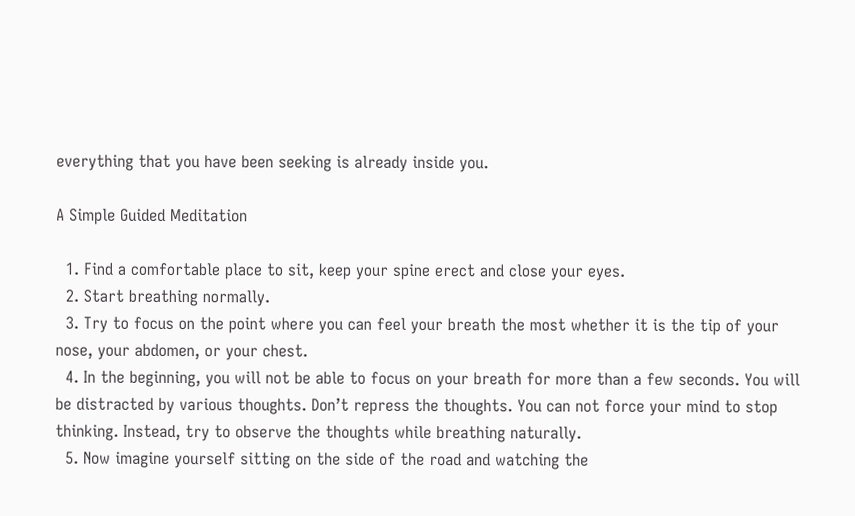everything that you have been seeking is already inside you.

A Simple Guided Meditation

  1. Find a comfortable place to sit, keep your spine erect and close your eyes.
  2. Start breathing normally.
  3. Try to focus on the point where you can feel your breath the most whether it is the tip of your nose, your abdomen, or your chest.
  4. In the beginning, you will not be able to focus on your breath for more than a few seconds. You will be distracted by various thoughts. Don’t repress the thoughts. You can not force your mind to stop thinking. Instead, try to observe the thoughts while breathing naturally.
  5. Now imagine yourself sitting on the side of the road and watching the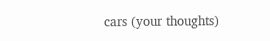cars (your thoughts)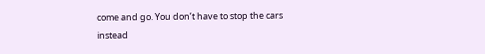come and go. You don’t have to stop the cars instead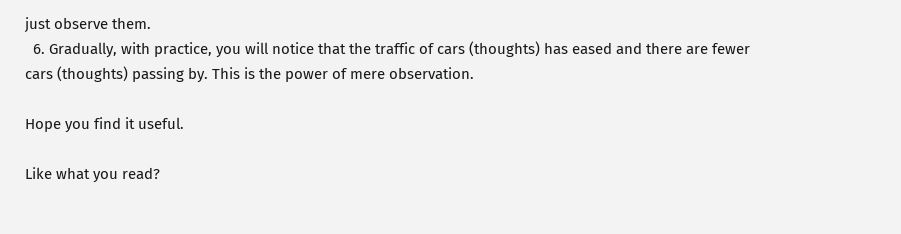just observe them.
  6. Gradually, with practice, you will notice that the traffic of cars (thoughts) has eased and there are fewer cars (thoughts) passing by. This is the power of mere observation.

Hope you find it useful.

Like what you read?